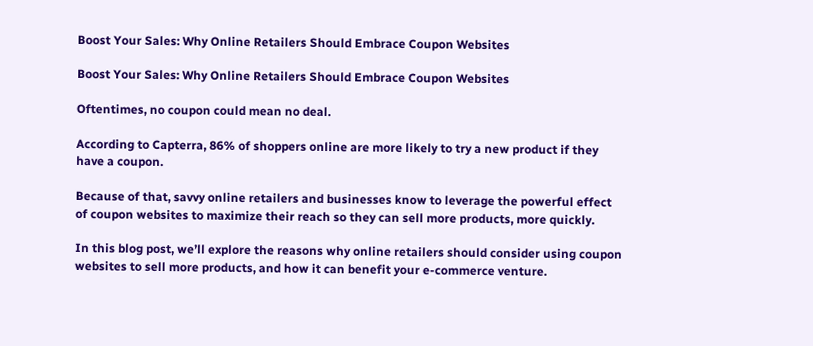Boost Your Sales: Why Online Retailers Should Embrace Coupon Websites

Boost Your Sales: Why Online Retailers Should Embrace Coupon Websites

Oftentimes, no coupon could mean no deal.

According to Capterra, 86% of shoppers online are more likely to try a new product if they have a coupon.

Because of that, savvy online retailers and businesses know to leverage the powerful effect of coupon websites to maximize their reach so they can sell more products, more quickly.

In this blog post, we’ll explore the reasons why online retailers should consider using coupon websites to sell more products, and how it can benefit your e-commerce venture.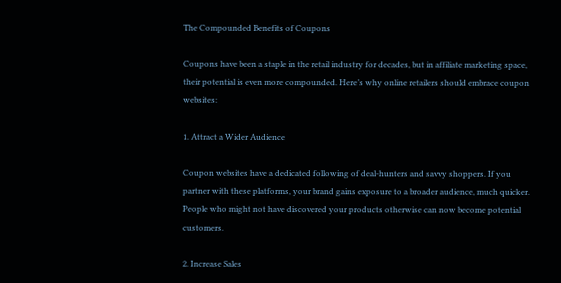The Compounded Benefits of Coupons

Coupons have been a staple in the retail industry for decades, but in affiliate marketing space, their potential is even more compounded. Here’s why online retailers should embrace coupon websites:

1. Attract a Wider Audience

Coupon websites have a dedicated following of deal-hunters and savvy shoppers. If you partner with these platforms, your brand gains exposure to a broader audience, much quicker. People who might not have discovered your products otherwise can now become potential customers.

2. Increase Sales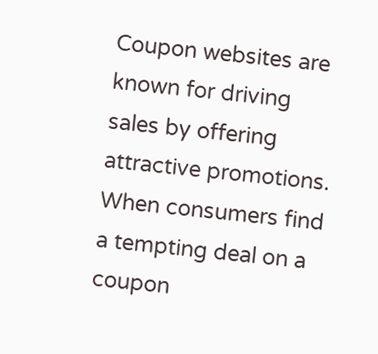Coupon websites are known for driving sales by offering attractive promotions. When consumers find a tempting deal on a coupon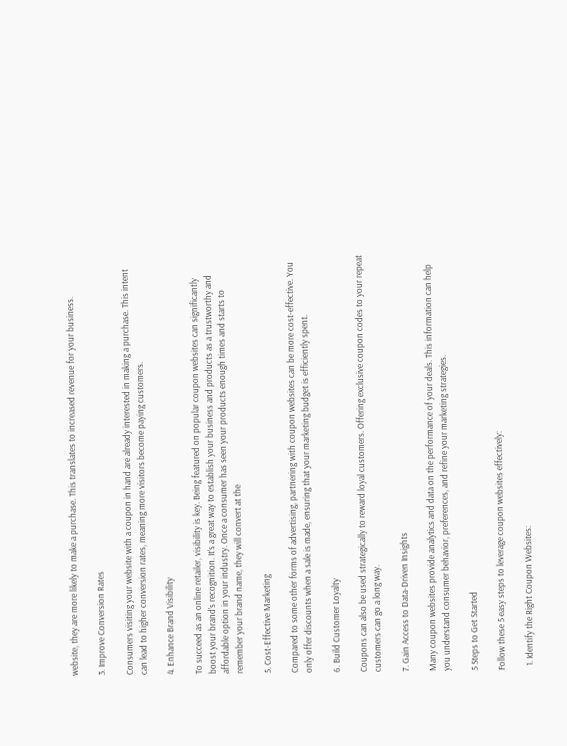website, they are more likely to make a purchase. This translates to increased revenue for your business.

3. Improve Conversion Rates

Consumers visiting your website with a coupon in hand are already interested in making a purchase. This intent can lead to higher conversion rates, meaning more visitors become paying customers.

4. Enhance Brand Visibility

To succeed as an online retailer, visibility is key. Being featured on popular coupon websites can significantly boost your brand’s recognition. It’s a great way to establish your business and products as a trustworthy and affordable option in your industry. Once a consumer has seen your products enough times and starts to remember your brand name, they will convert at the

5. Cost-Effective Marketing

Compared to some other forms of advertising, partnering with coupon websites can be more cost-effective. You only offer discounts when a sale is made, ensuring that your marketing budget is efficiently spent.

6. Build Customer Loyalty

Coupons can also be used strategically to reward loyal customers. Offering exclusive coupon codes to your repeat customers can go a long way.

7. Gain Access to Data-Driven Insights

Many coupon websites provide analytics and data on the performance of your deals. This information can help you understand consumer behavior, preferences, and refine your marketing strategies.

5 Steps to Get Started

Follow these 5 easy steps to leverage coupon websites effectively:

  1. Identify the Right Coupon Websites: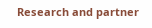Research and partner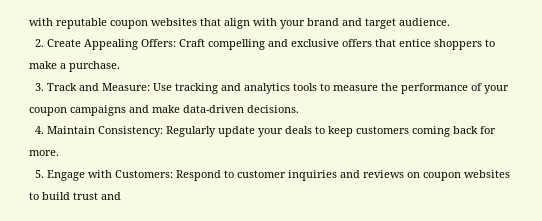with reputable coupon websites that align with your brand and target audience.
  2. Create Appealing Offers: Craft compelling and exclusive offers that entice shoppers to make a purchase.
  3. Track and Measure: Use tracking and analytics tools to measure the performance of your coupon campaigns and make data-driven decisions.
  4. Maintain Consistency: Regularly update your deals to keep customers coming back for more.
  5. Engage with Customers: Respond to customer inquiries and reviews on coupon websites to build trust and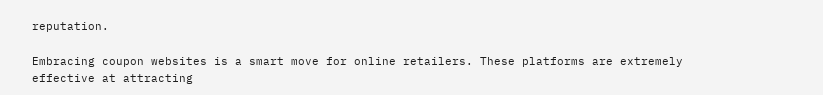reputation.

Embracing coupon websites is a smart move for online retailers. These platforms are extremely effective at attracting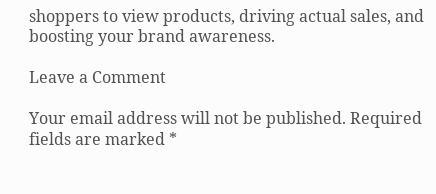shoppers to view products, driving actual sales, and boosting your brand awareness.

Leave a Comment

Your email address will not be published. Required fields are marked *